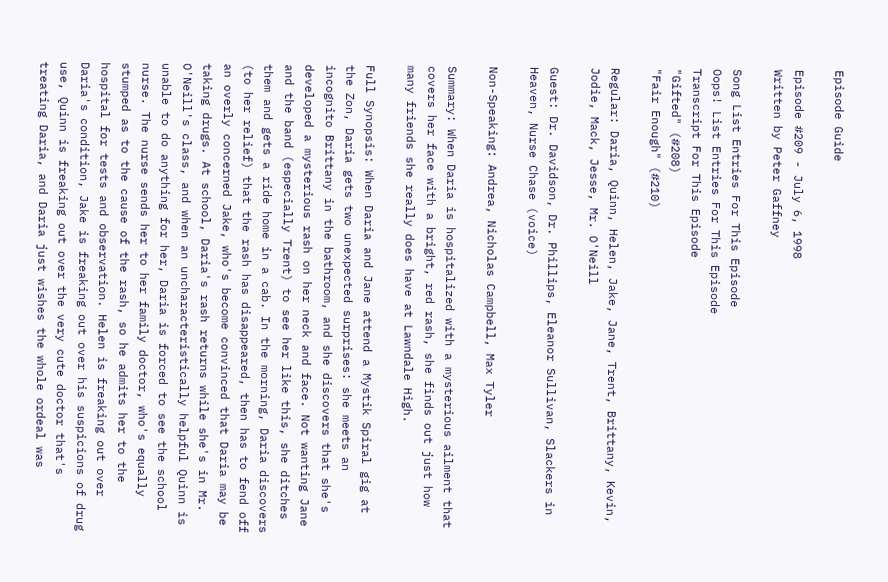Episode Guide

Episode #209 - July 6, 1998
Written by Peter Gaffney

Song List Entries For This Episode
Oops! List Entries For This Episode
Transcript For This Episode
"Gifted" (#208)
"Fair Enough" (#210)

Regular: Daria, Quinn, Helen, Jake, Jane, Trent, Brittany, Kevin, Jodie, Mack, Jesse, Mr. O'Neill

Guest: Dr. Davidson, Dr. Phillips, Eleanor Sullivan, Slackers in Heaven, Nurse Chase (voice)

Non-Speaking: Andrea, Nicholas Campbell, Max Tyler

Summary: When Daria is hospitalized with a mysterious ailment that covers her face with a bright, red rash, she finds out just how many friends she really does have at Lawndale High.

Full Synopsis: When Daria and Jane attend a Mystik Spiral gig at the Zon, Daria gets two unexpected surprises: she meets an incognito Brittany in the bathroom, and she discovers that she's developed a mysterious rash on her neck and face. Not wanting Jane and the band (especially Trent) to see her like this, she ditches them and gets a ride home in a cab. In the morning, Daria discovers (to her relief) that the rash has disappeared, then has to fend off an overly concerned Jake, who's become convinced that Daria may be taking drugs. At school, Daria's rash returns while she's in Mr. O'Neill's class, and when an uncharacteristically helpful Quinn is unable to do anything for her, Daria is forced to see the school nurse. The nurse sends her to her family doctor, who's equally stumped as to the cause of the rash, so he admits her to the hospital for tests and observation. Helen is freaking out over Daria's condition, Jake is freaking out over his suspicions of drug use, Quinn is freaking out over the very cute doctor that's treating Daria, and Daria just wishes the whole ordeal was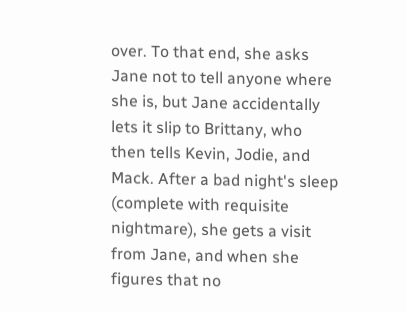over. To that end, she asks Jane not to tell anyone where she is, but Jane accidentally lets it slip to Brittany, who then tells Kevin, Jodie, and Mack. After a bad night's sleep (complete with requisite nightmare), she gets a visit from Jane, and when she figures that no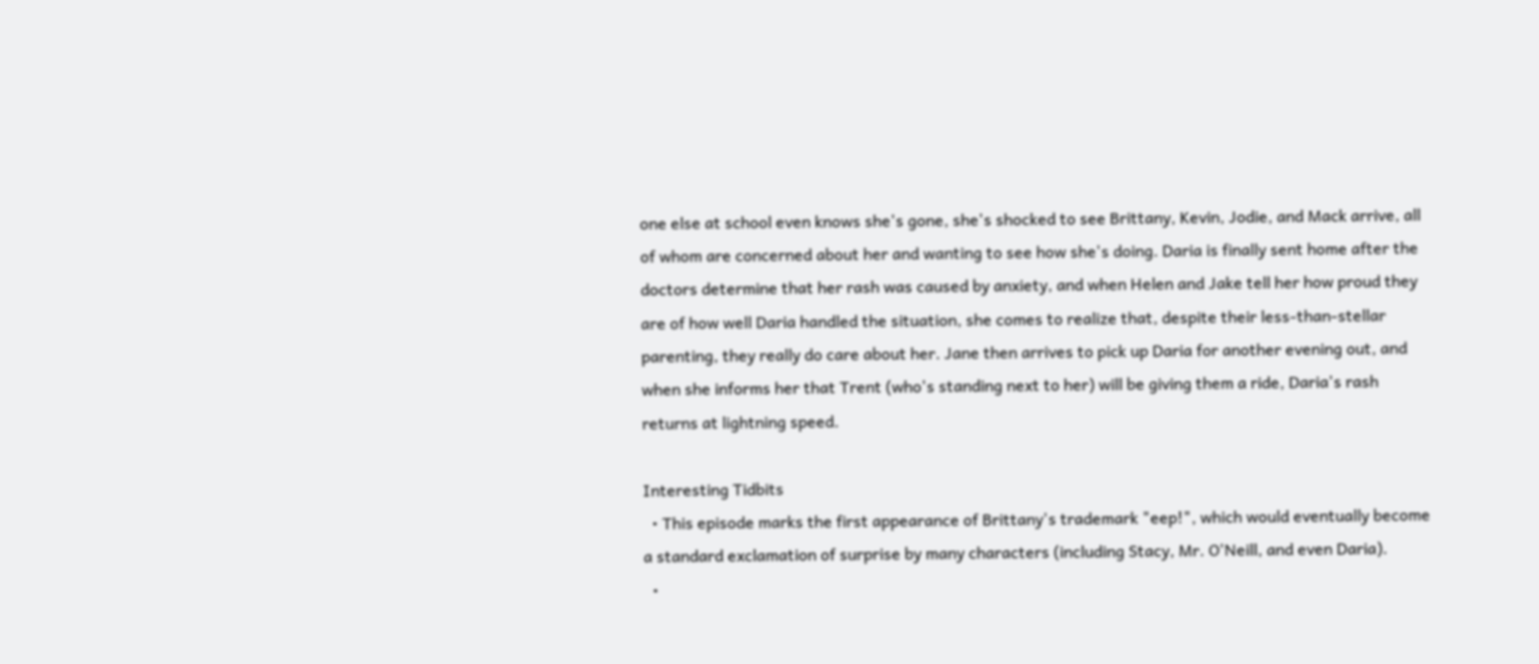one else at school even knows she's gone, she's shocked to see Brittany, Kevin, Jodie, and Mack arrive, all of whom are concerned about her and wanting to see how she's doing. Daria is finally sent home after the doctors determine that her rash was caused by anxiety, and when Helen and Jake tell her how proud they are of how well Daria handled the situation, she comes to realize that, despite their less-than-stellar parenting, they really do care about her. Jane then arrives to pick up Daria for another evening out, and when she informs her that Trent (who's standing next to her) will be giving them a ride, Daria's rash returns at lightning speed.

Interesting Tidbits
  • This episode marks the first appearance of Brittany's trademark "eep!", which would eventually become a standard exclamation of surprise by many characters (including Stacy, Mr. O'Neill, and even Daria).
  •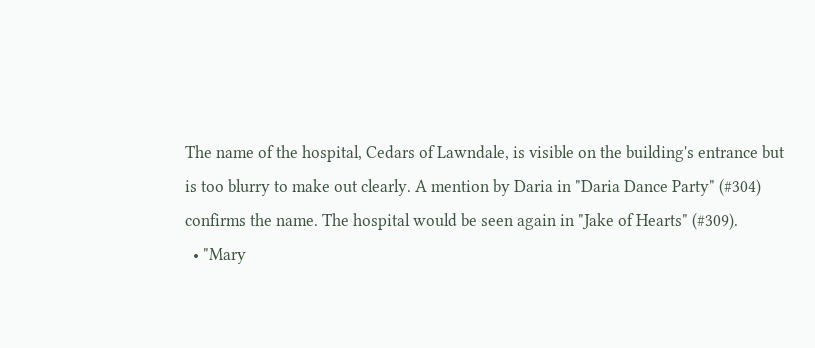The name of the hospital, Cedars of Lawndale, is visible on the building's entrance but is too blurry to make out clearly. A mention by Daria in "Daria Dance Party" (#304) confirms the name. The hospital would be seen again in "Jake of Hearts" (#309).
  • "Mary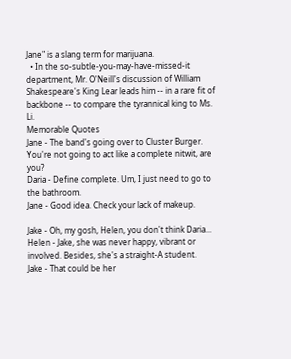Jane" is a slang term for marijuana.
  • In the so-subtle-you-may-have-missed-it department, Mr. O'Neill's discussion of William Shakespeare's King Lear leads him -- in a rare fit of backbone -- to compare the tyrannical king to Ms. Li.
Memorable Quotes
Jane - The band's going over to Cluster Burger. You're not going to act like a complete nitwit, are you?
Daria - Define complete. Um, I just need to go to the bathroom.
Jane - Good idea. Check your lack of makeup.

Jake - Oh, my gosh, Helen, you don't think Daria...
Helen - Jake, she was never happy, vibrant or involved. Besides, she's a straight-A student.
Jake - That could be her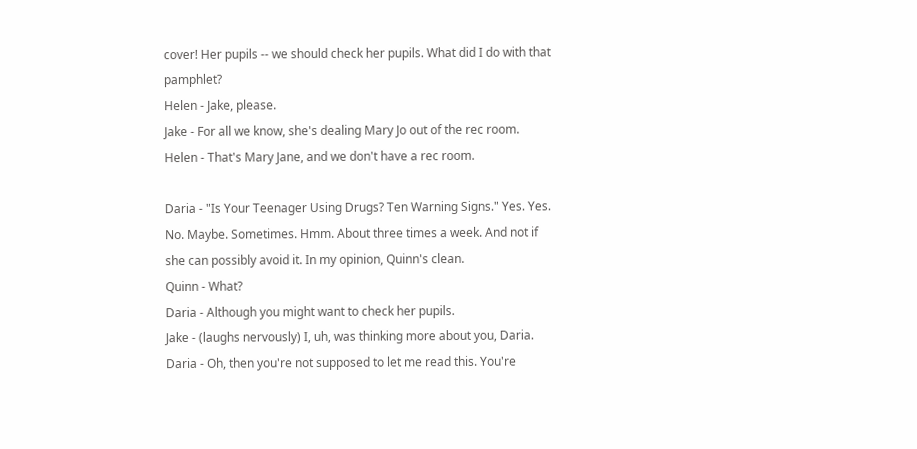cover! Her pupils -- we should check her pupils. What did I do with that pamphlet?
Helen - Jake, please.
Jake - For all we know, she's dealing Mary Jo out of the rec room.
Helen - That's Mary Jane, and we don't have a rec room.

Daria - "Is Your Teenager Using Drugs? Ten Warning Signs." Yes. Yes. No. Maybe. Sometimes. Hmm. About three times a week. And not if she can possibly avoid it. In my opinion, Quinn's clean.
Quinn - What?
Daria - Although you might want to check her pupils.
Jake - (laughs nervously) I, uh, was thinking more about you, Daria.
Daria - Oh, then you're not supposed to let me read this. You're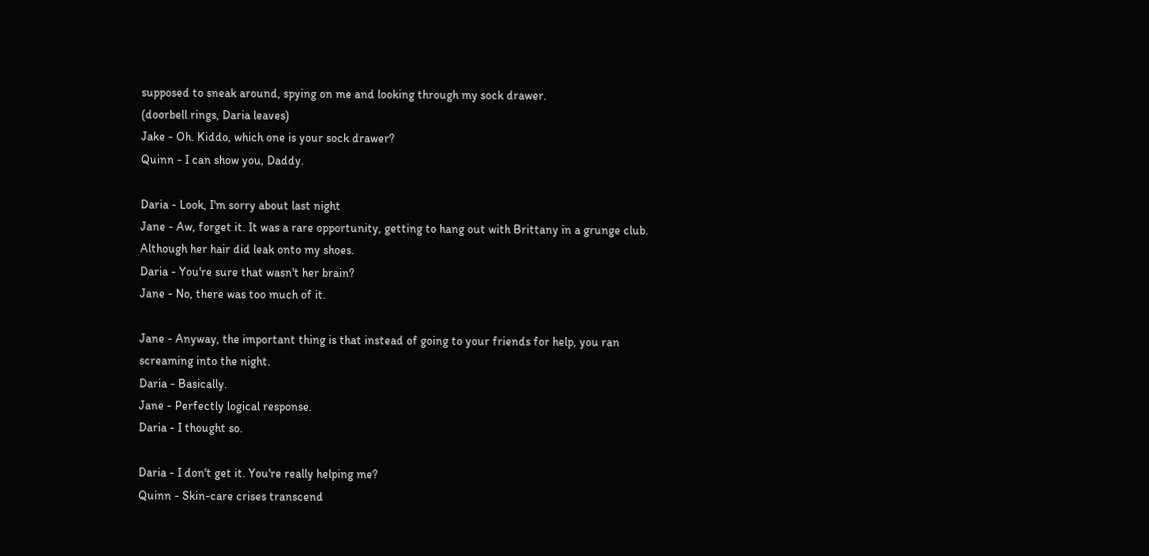supposed to sneak around, spying on me and looking through my sock drawer.
(doorbell rings, Daria leaves)
Jake - Oh. Kiddo, which one is your sock drawer?
Quinn - I can show you, Daddy.

Daria - Look, I'm sorry about last night
Jane - Aw, forget it. It was a rare opportunity, getting to hang out with Brittany in a grunge club. Although her hair did leak onto my shoes.
Daria - You're sure that wasn't her brain?
Jane - No, there was too much of it.

Jane - Anyway, the important thing is that instead of going to your friends for help, you ran screaming into the night.
Daria - Basically.
Jane - Perfectly logical response.
Daria - I thought so.

Daria - I don't get it. You're really helping me?
Quinn - Skin-care crises transcend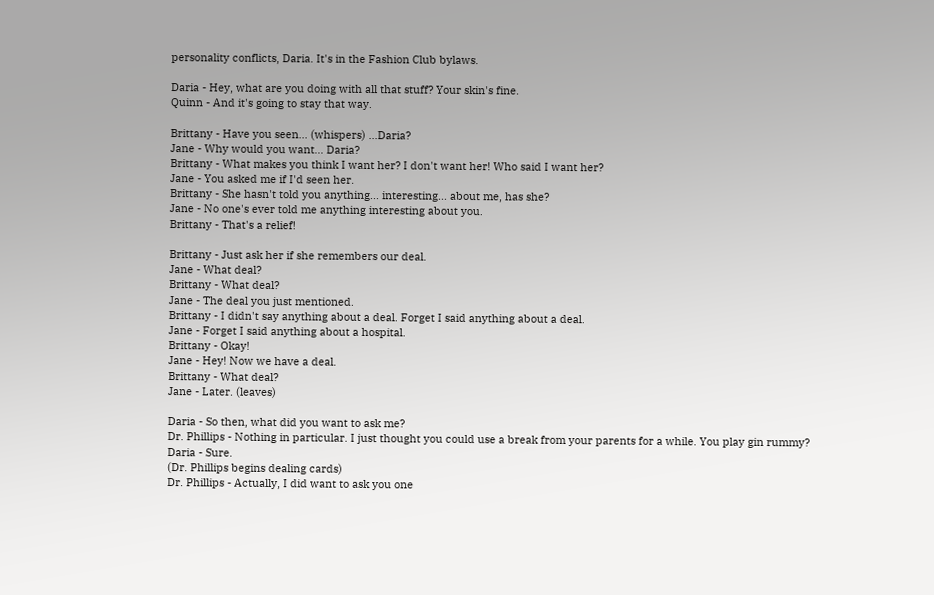personality conflicts, Daria. It's in the Fashion Club bylaws.

Daria - Hey, what are you doing with all that stuff? Your skin's fine.
Quinn - And it's going to stay that way.

Brittany - Have you seen... (whispers) ...Daria?
Jane - Why would you want... Daria?
Brittany - What makes you think I want her? I don't want her! Who said I want her?
Jane - You asked me if I'd seen her.
Brittany - She hasn't told you anything... interesting... about me, has she?
Jane - No one's ever told me anything interesting about you.
Brittany - That's a relief!

Brittany - Just ask her if she remembers our deal.
Jane - What deal?
Brittany - What deal?
Jane - The deal you just mentioned.
Brittany - I didn't say anything about a deal. Forget I said anything about a deal.
Jane - Forget I said anything about a hospital.
Brittany - Okay!
Jane - Hey! Now we have a deal.
Brittany - What deal?
Jane - Later. (leaves)

Daria - So then, what did you want to ask me?
Dr. Phillips - Nothing in particular. I just thought you could use a break from your parents for a while. You play gin rummy?
Daria - Sure.
(Dr. Phillips begins dealing cards)
Dr. Phillips - Actually, I did want to ask you one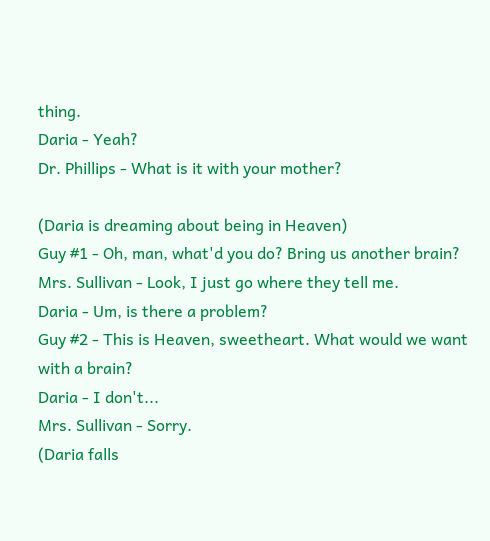thing.
Daria - Yeah?
Dr. Phillips - What is it with your mother?

(Daria is dreaming about being in Heaven)
Guy #1 - Oh, man, what'd you do? Bring us another brain?
Mrs. Sullivan - Look, I just go where they tell me.
Daria - Um, is there a problem?
Guy #2 - This is Heaven, sweetheart. What would we want with a brain?
Daria - I don't...
Mrs. Sullivan - Sorry.
(Daria falls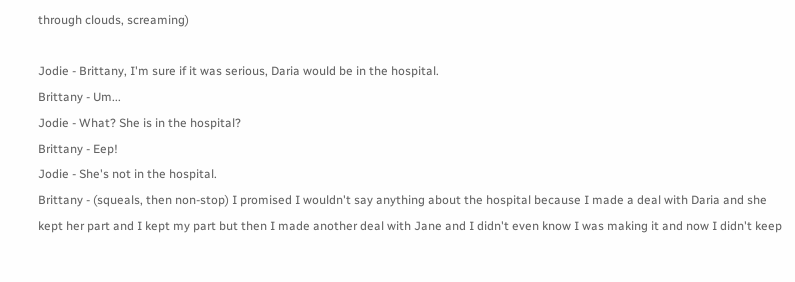through clouds, screaming)

Jodie - Brittany, I'm sure if it was serious, Daria would be in the hospital.
Brittany - Um...
Jodie - What? She is in the hospital?
Brittany - Eep!
Jodie - She's not in the hospital.
Brittany - (squeals, then non-stop) I promised I wouldn't say anything about the hospital because I made a deal with Daria and she kept her part and I kept my part but then I made another deal with Jane and I didn't even know I was making it and now I didn't keep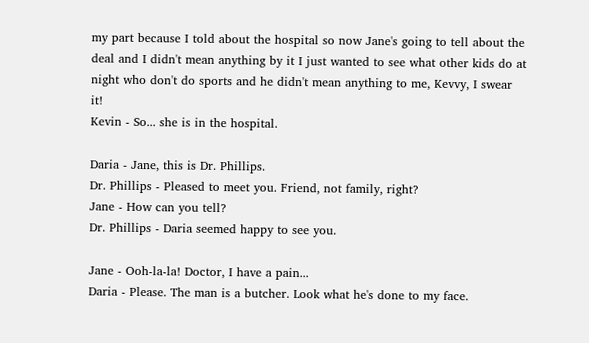my part because I told about the hospital so now Jane's going to tell about the deal and I didn't mean anything by it I just wanted to see what other kids do at night who don't do sports and he didn't mean anything to me, Kevvy, I swear it!
Kevin - So... she is in the hospital.

Daria - Jane, this is Dr. Phillips.
Dr. Phillips - Pleased to meet you. Friend, not family, right?
Jane - How can you tell?
Dr. Phillips - Daria seemed happy to see you.

Jane - Ooh-la-la! Doctor, I have a pain...
Daria - Please. The man is a butcher. Look what he's done to my face.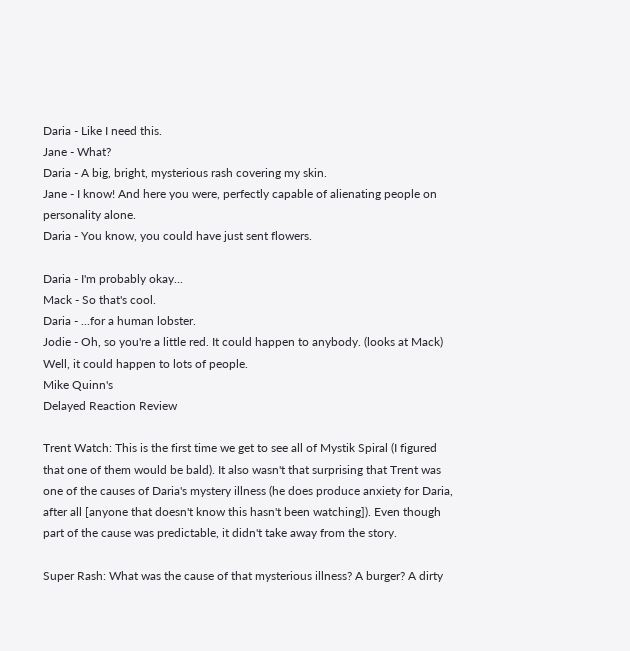Daria - Like I need this.
Jane - What?
Daria - A big, bright, mysterious rash covering my skin.
Jane - I know! And here you were, perfectly capable of alienating people on personality alone.
Daria - You know, you could have just sent flowers.

Daria - I'm probably okay...
Mack - So that's cool.
Daria - ...for a human lobster.
Jodie - Oh, so you're a little red. It could happen to anybody. (looks at Mack) Well, it could happen to lots of people.
Mike Quinn's
Delayed Reaction Review

Trent Watch: This is the first time we get to see all of Mystik Spiral (I figured that one of them would be bald). It also wasn't that surprising that Trent was one of the causes of Daria's mystery illness (he does produce anxiety for Daria, after all [anyone that doesn't know this hasn't been watching]). Even though part of the cause was predictable, it didn't take away from the story.

Super Rash: What was the cause of that mysterious illness? A burger? A dirty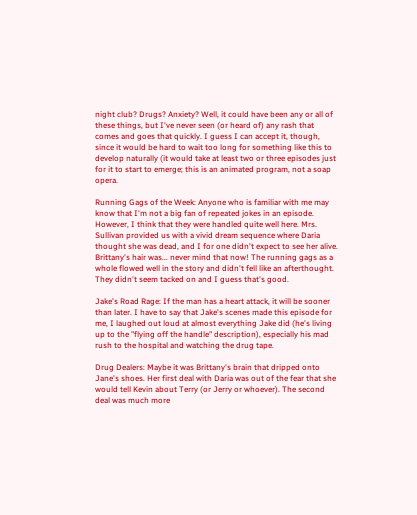night club? Drugs? Anxiety? Well, it could have been any or all of these things, but I've never seen (or heard of) any rash that comes and goes that quickly. I guess I can accept it, though, since it would be hard to wait too long for something like this to develop naturally (it would take at least two or three episodes just for it to start to emerge; this is an animated program, not a soap opera.

Running Gags of the Week: Anyone who is familiar with me may know that I'm not a big fan of repeated jokes in an episode. However, I think that they were handled quite well here. Mrs. Sullivan provided us with a vivid dream sequence where Daria thought she was dead, and I for one didn't expect to see her alive. Brittany's hair was... never mind that now! The running gags as a whole flowed well in the story and didn't fell like an afterthought. They didn't seem tacked on and I guess that's good.

Jake's Road Rage: If the man has a heart attack, it will be sooner than later. I have to say that Jake's scenes made this episode for me, I laughed out loud at almost everything Jake did (he's living up to the "flying off the handle" description), especially his mad rush to the hospital and watching the drug tape.

Drug Dealers: Maybe it was Brittany's brain that dripped onto Jane's shoes. Her first deal with Daria was out of the fear that she would tell Kevin about Terry (or Jerry or whoever). The second deal was much more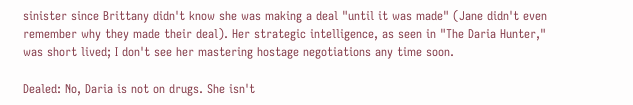sinister since Brittany didn't know she was making a deal "until it was made" (Jane didn't even remember why they made their deal). Her strategic intelligence, as seen in "The Daria Hunter," was short lived; I don't see her mastering hostage negotiations any time soon.

Dealed: No, Daria is not on drugs. She isn't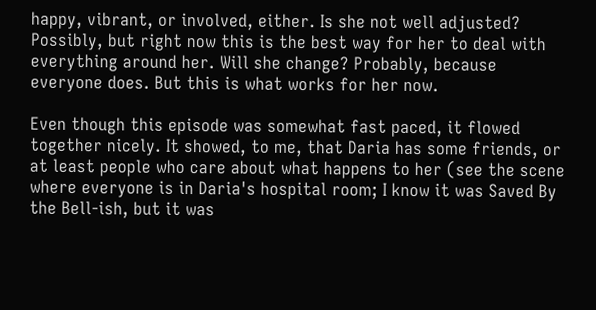happy, vibrant, or involved, either. Is she not well adjusted? Possibly, but right now this is the best way for her to deal with everything around her. Will she change? Probably, because everyone does. But this is what works for her now.

Even though this episode was somewhat fast paced, it flowed together nicely. It showed, to me, that Daria has some friends, or at least people who care about what happens to her (see the scene where everyone is in Daria's hospital room; I know it was Saved By the Bell-ish, but it was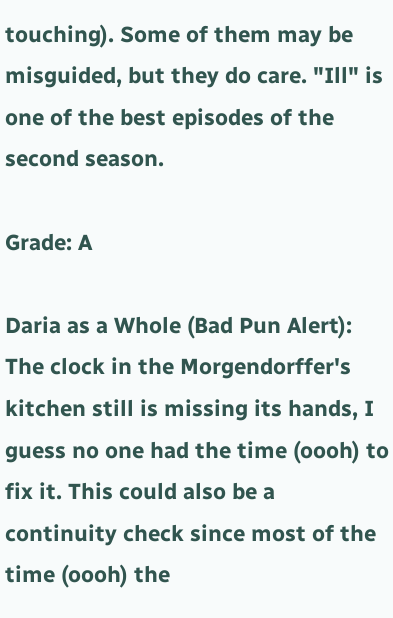touching). Some of them may be misguided, but they do care. "Ill" is one of the best episodes of the second season.

Grade: A

Daria as a Whole (Bad Pun Alert): The clock in the Morgendorffer's kitchen still is missing its hands, I guess no one had the time (oooh) to fix it. This could also be a continuity check since most of the time (oooh) the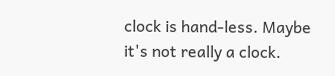clock is hand-less. Maybe it's not really a clock.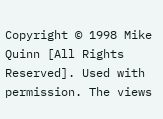Copyright © 1998 Mike Quinn [All Rights Reserved]. Used with permission. The views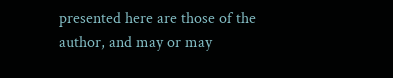presented here are those of the author, and may or may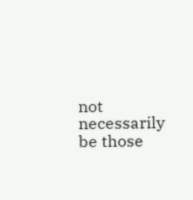not necessarily be those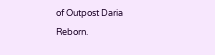of Outpost Daria Reborn.